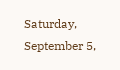Saturday, September 5,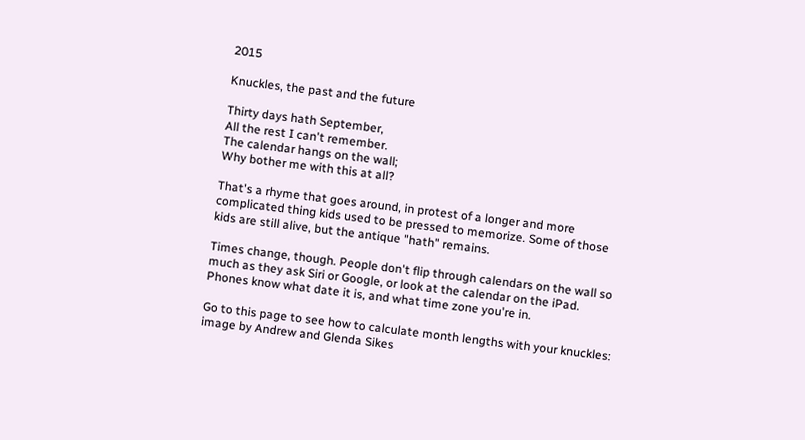2015

Knuckles, the past and the future

Thirty days hath September,
All the rest I can't remember.
The calendar hangs on the wall;
Why bother me with this at all?

That's a rhyme that goes around, in protest of a longer and more complicated thing kids used to be pressed to memorize. Some of those kids are still alive, but the antique "hath" remains.

Times change, though. People don't flip through calendars on the wall so much as they ask Siri or Google, or look at the calendar on the iPad. Phones know what date it is, and what time zone you're in.

Go to this page to see how to calculate month lengths with your knuckles:
image by Andrew and Glenda Sikes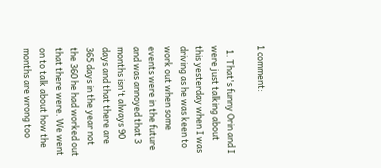1 comment:

  1. That's funny Orin and I were just talking about this yesterday when I was driving as he was keen to work out when some events were in the future and was annoyed that 3 months isn't always 90 days and that there are 365 days in the year not the 360 he had worked out that there were. We went on to talk about how the months are wrong too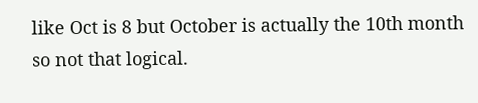like Oct is 8 but October is actually the 10th month so not that logical.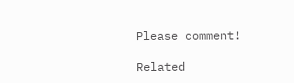Please comment!

Related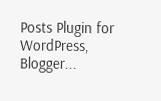Posts Plugin for WordPress, Blogger...